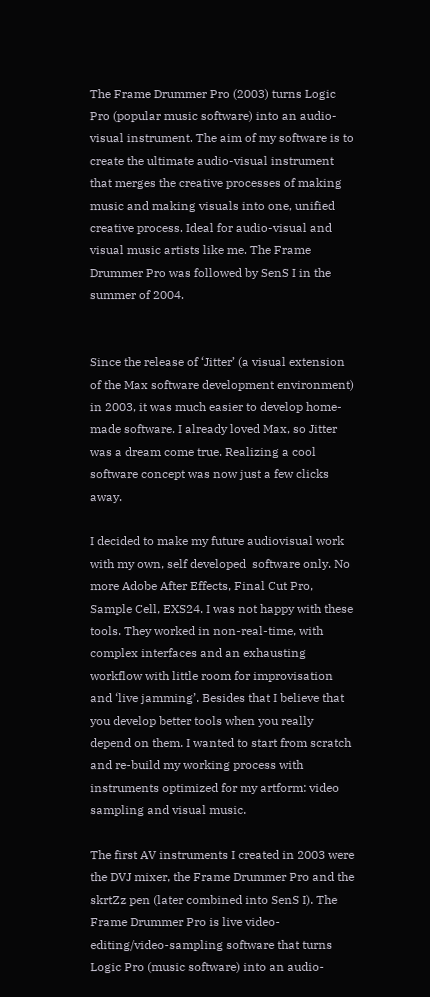The Frame Drummer Pro (2003) turns Logic Pro (popular music software) into an audio-visual instrument. The aim of my software is to create the ultimate audio-visual instrument that merges the creative processes of making music and making visuals into one, unified creative process. Ideal for audio-visual and visual music artists like me. The Frame Drummer Pro was followed by SenS I in the summer of 2004.


Since the release of ‘Jitter’ (a visual extension of the Max software development environment) in 2003, it was much easier to develop home-made software. I already loved Max, so Jitter was a dream come true. Realizing a cool software concept was now just a few clicks away.

I decided to make my future audiovisual work with my own, self developed  software only. No more Adobe After Effects, Final Cut Pro, Sample Cell, EXS24. I was not happy with these tools. They worked in non-real-time, with complex interfaces and an exhausting workflow with little room for improvisation and ‘live jamming’. Besides that I believe that you develop better tools when you really depend on them. I wanted to start from scratch and re-build my working process with instruments optimized for my artform: video sampling and visual music.

The first AV instruments I created in 2003 were the DVJ mixer, the Frame Drummer Pro and the skrtZz pen (later combined into SenS I). The Frame Drummer Pro is live video-editing/video-sampling software that turns Logic Pro (music software) into an audio-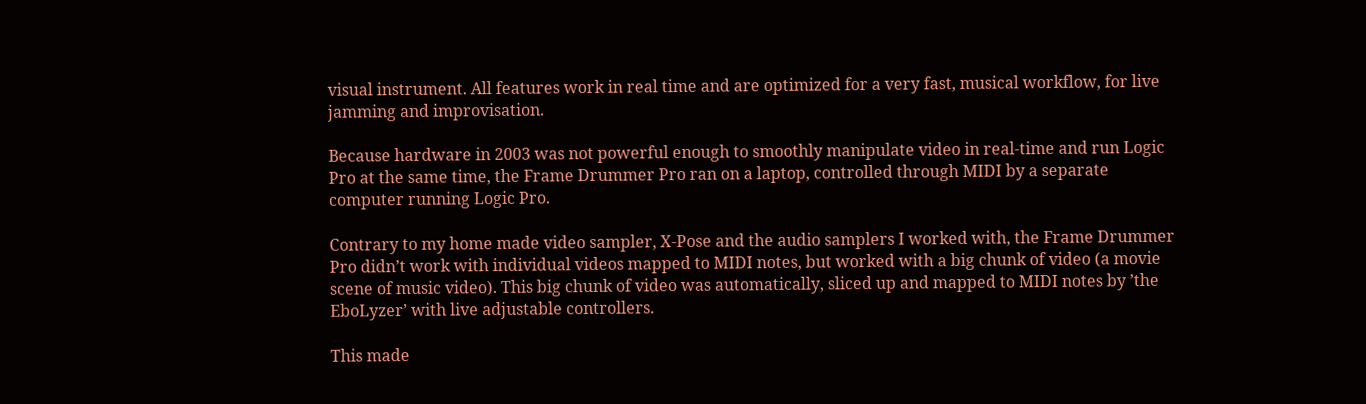visual instrument. All features work in real time and are optimized for a very fast, musical workflow, for live jamming and improvisation.

Because hardware in 2003 was not powerful enough to smoothly manipulate video in real-time and run Logic Pro at the same time, the Frame Drummer Pro ran on a laptop, controlled through MIDI by a separate computer running Logic Pro.

Contrary to my home made video sampler, X-Pose and the audio samplers I worked with, the Frame Drummer Pro didn’t work with individual videos mapped to MIDI notes, but worked with a big chunk of video (a movie scene of music video). This big chunk of video was automatically, sliced up and mapped to MIDI notes by ’the EboLyzer’ with live adjustable controllers.

This made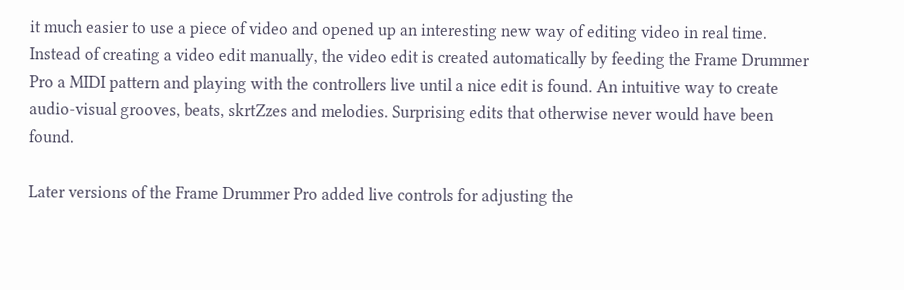it much easier to use a piece of video and opened up an interesting new way of editing video in real time. Instead of creating a video edit manually, the video edit is created automatically by feeding the Frame Drummer Pro a MIDI pattern and playing with the controllers live until a nice edit is found. An intuitive way to create audio-visual grooves, beats, skrtZzes and melodies. Surprising edits that otherwise never would have been found.

Later versions of the Frame Drummer Pro added live controls for adjusting the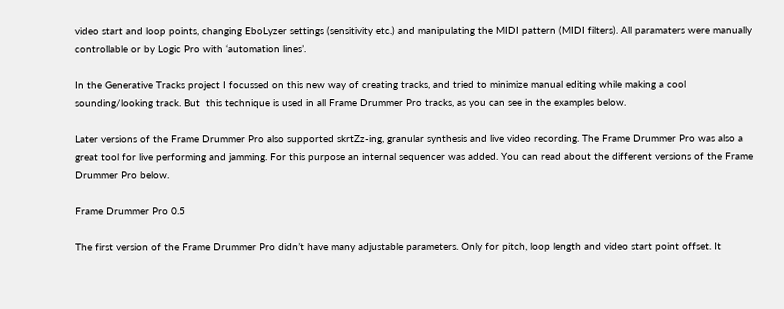video start and loop points, changing EboLyzer settings (sensitivity etc.) and manipulating the MIDI pattern (MIDI filters). All paramaters were manually controllable or by Logic Pro with ‘automation lines’.

In the Generative Tracks project I focussed on this new way of creating tracks, and tried to minimize manual editing while making a cool sounding/looking track. But  this technique is used in all Frame Drummer Pro tracks, as you can see in the examples below.

Later versions of the Frame Drummer Pro also supported skrtZz-ing, granular synthesis and live video recording. The Frame Drummer Pro was also a great tool for live performing and jamming. For this purpose an internal sequencer was added. You can read about the different versions of the Frame Drummer Pro below.

Frame Drummer Pro 0.5

The first version of the Frame Drummer Pro didn’t have many adjustable parameters. Only for pitch, loop length and video start point offset. It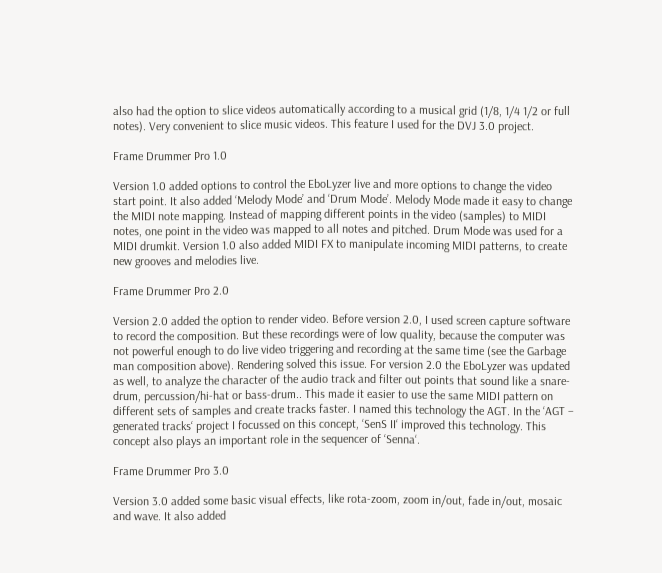also had the option to slice videos automatically according to a musical grid (1/8, 1/4 1/2 or full notes). Very convenient to slice music videos. This feature I used for the DVJ 3.0 project.

Frame Drummer Pro 1.0

Version 1.0 added options to control the EboLyzer live and more options to change the video start point. It also added ‘Melody Mode’ and ‘Drum Mode’. Melody Mode made it easy to change the MIDI note mapping. Instead of mapping different points in the video (samples) to MIDI notes, one point in the video was mapped to all notes and pitched. Drum Mode was used for a MIDI drumkit. Version 1.0 also added MIDI FX to manipulate incoming MIDI patterns, to create new grooves and melodies live.

Frame Drummer Pro 2.0

Version 2.0 added the option to render video. Before version 2.0, I used screen capture software to record the composition. But these recordings were of low quality, because the computer was not powerful enough to do live video triggering and recording at the same time (see the Garbage man composition above). Rendering solved this issue. For version 2.0 the EboLyzer was updated as well, to analyze the character of the audio track and filter out points that sound like a snare-drum, percussion/hi-hat or bass-drum.. This made it easier to use the same MIDI pattern on different sets of samples and create tracks faster. I named this technology the AGT. In the ‘AGT – generated tracks‘ project I focussed on this concept, ‘SenS II‘ improved this technology. This concept also plays an important role in the sequencer of ‘Senna‘.

Frame Drummer Pro 3.0

Version 3.0 added some basic visual effects, like rota-zoom, zoom in/out, fade in/out, mosaic and wave. It also added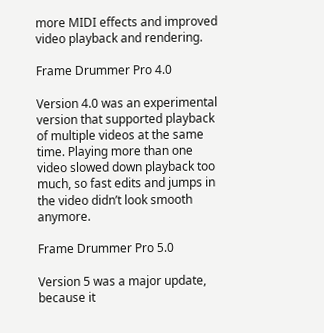more MIDI effects and improved video playback and rendering.

Frame Drummer Pro 4.0

Version 4.0 was an experimental version that supported playback of multiple videos at the same time. Playing more than one video slowed down playback too much, so fast edits and jumps in the video didn’t look smooth anymore.

Frame Drummer Pro 5.0

Version 5 was a major update, because it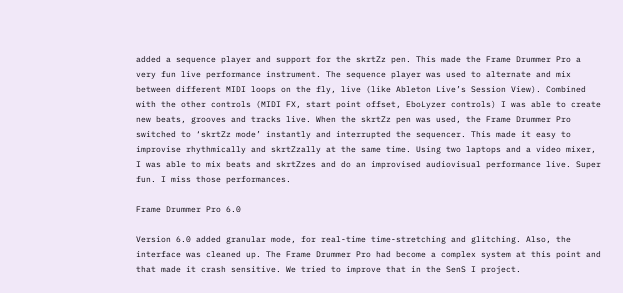added a sequence player and support for the skrtZz pen. This made the Frame Drummer Pro a very fun live performance instrument. The sequence player was used to alternate and mix between different MIDI loops on the fly, live (like Ableton Live’s Session View). Combined with the other controls (MIDI FX, start point offset, EboLyzer controls) I was able to create new beats, grooves and tracks live. When the skrtZz pen was used, the Frame Drummer Pro switched to ‘skrtZz mode’ instantly and interrupted the sequencer. This made it easy to improvise rhythmically and skrtZzally at the same time. Using two laptops and a video mixer, I was able to mix beats and skrtZzes and do an improvised audiovisual performance live. Super fun. I miss those performances.

Frame Drummer Pro 6.0

Version 6.0 added granular mode, for real-time time-stretching and glitching. Also, the interface was cleaned up. The Frame Drummer Pro had become a complex system at this point and that made it crash sensitive. We tried to improve that in the SenS I project.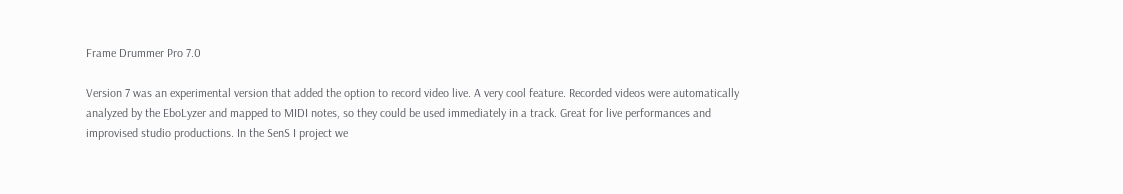Frame Drummer Pro 7.0

Version 7 was an experimental version that added the option to record video live. A very cool feature. Recorded videos were automatically analyzed by the EboLyzer and mapped to MIDI notes, so they could be used immediately in a track. Great for live performances and improvised studio productions. In the SenS I project we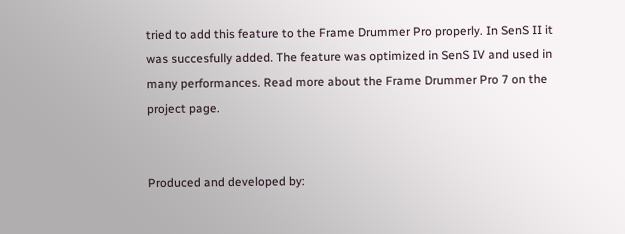tried to add this feature to the Frame Drummer Pro properly. In SenS II it was succesfully added. The feature was optimized in SenS IV and used in many performances. Read more about the Frame Drummer Pro 7 on the project page.


Produced and developed by: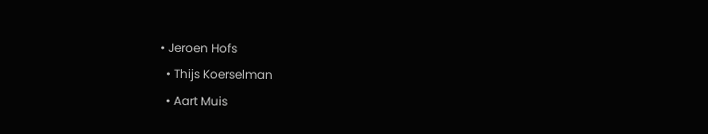• Jeroen Hofs
  • Thijs Koerselman
  • Aart Muis